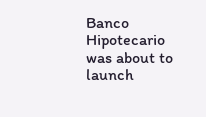Banco Hipotecario was about to launch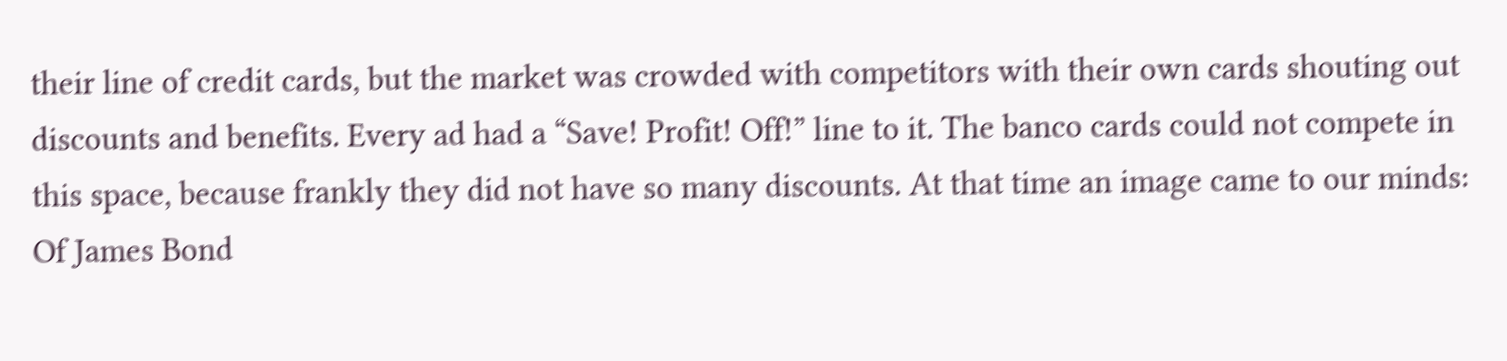their line of credit cards, but the market was crowded with competitors with their own cards shouting out discounts and benefits. Every ad had a “Save! Profit! Off!” line to it. The banco cards could not compete in this space, because frankly they did not have so many discounts. At that time an image came to our minds: Of James Bond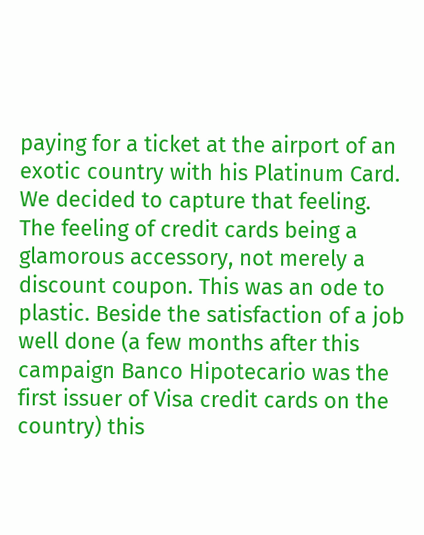paying for a ticket at the airport of an exotic country with his Platinum Card. We decided to capture that feeling. The feeling of credit cards being a glamorous accessory, not merely a discount coupon. This was an ode to plastic. Beside the satisfaction of a job well done (a few months after this campaign Banco Hipotecario was the first issuer of Visa credit cards on the country) this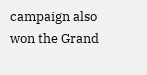campaign also won the Grand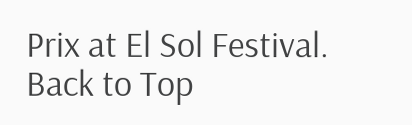Prix at El Sol Festival.
Back to Top